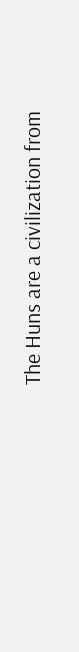The Huns are a civilization from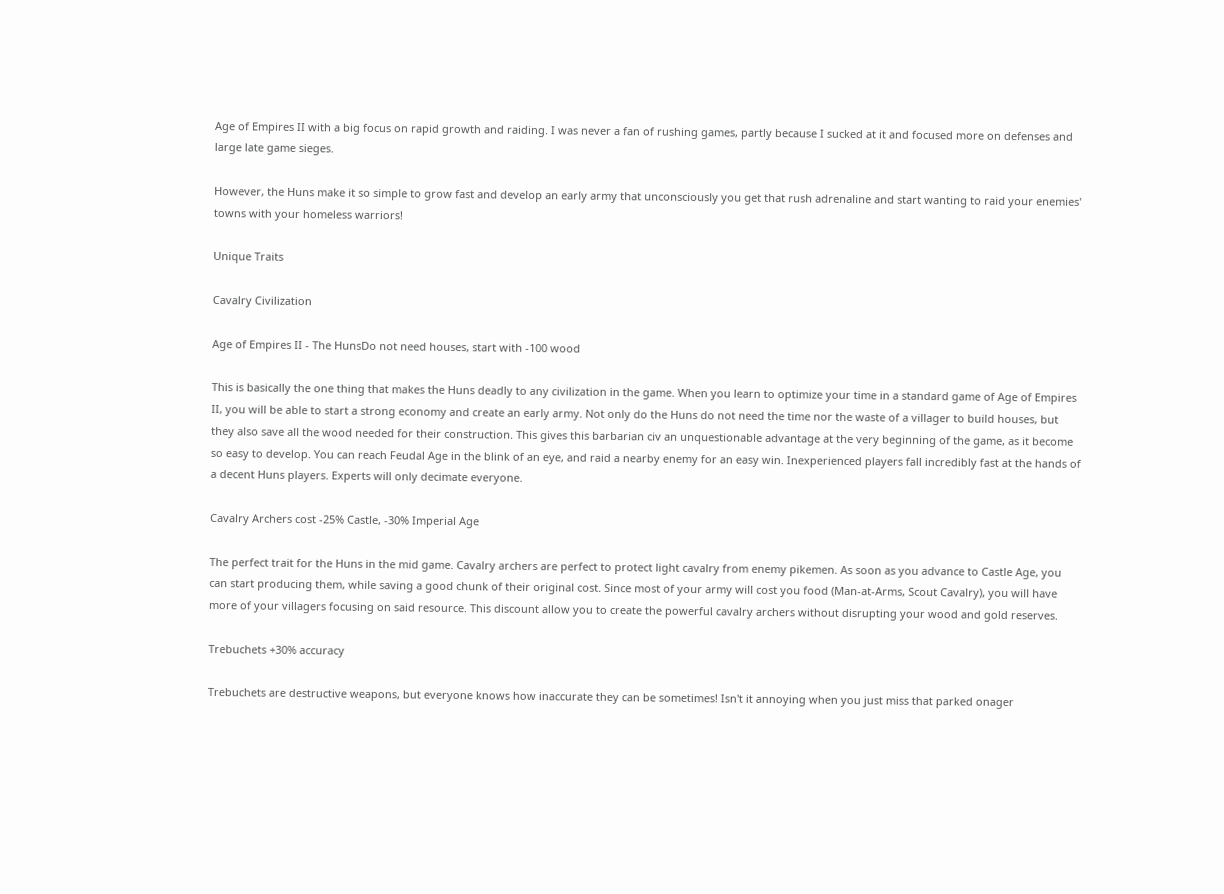Age of Empires II with a big focus on rapid growth and raiding. I was never a fan of rushing games, partly because I sucked at it and focused more on defenses and large late game sieges.

However, the Huns make it so simple to grow fast and develop an early army that unconsciously you get that rush adrenaline and start wanting to raid your enemies' towns with your homeless warriors!

Unique Traits

Cavalry Civilization

Age of Empires II - The HunsDo not need houses, start with -100 wood

This is basically the one thing that makes the Huns deadly to any civilization in the game. When you learn to optimize your time in a standard game of Age of Empires II, you will be able to start a strong economy and create an early army. Not only do the Huns do not need the time nor the waste of a villager to build houses, but they also save all the wood needed for their construction. This gives this barbarian civ an unquestionable advantage at the very beginning of the game, as it become so easy to develop. You can reach Feudal Age in the blink of an eye, and raid a nearby enemy for an easy win. Inexperienced players fall incredibly fast at the hands of a decent Huns players. Experts will only decimate everyone.

Cavalry Archers cost -25% Castle, -30% Imperial Age

The perfect trait for the Huns in the mid game. Cavalry archers are perfect to protect light cavalry from enemy pikemen. As soon as you advance to Castle Age, you can start producing them, while saving a good chunk of their original cost. Since most of your army will cost you food (Man-at-Arms, Scout Cavalry), you will have more of your villagers focusing on said resource. This discount allow you to create the powerful cavalry archers without disrupting your wood and gold reserves.

Trebuchets +30% accuracy

Trebuchets are destructive weapons, but everyone knows how inaccurate they can be sometimes! Isn't it annoying when you just miss that parked onager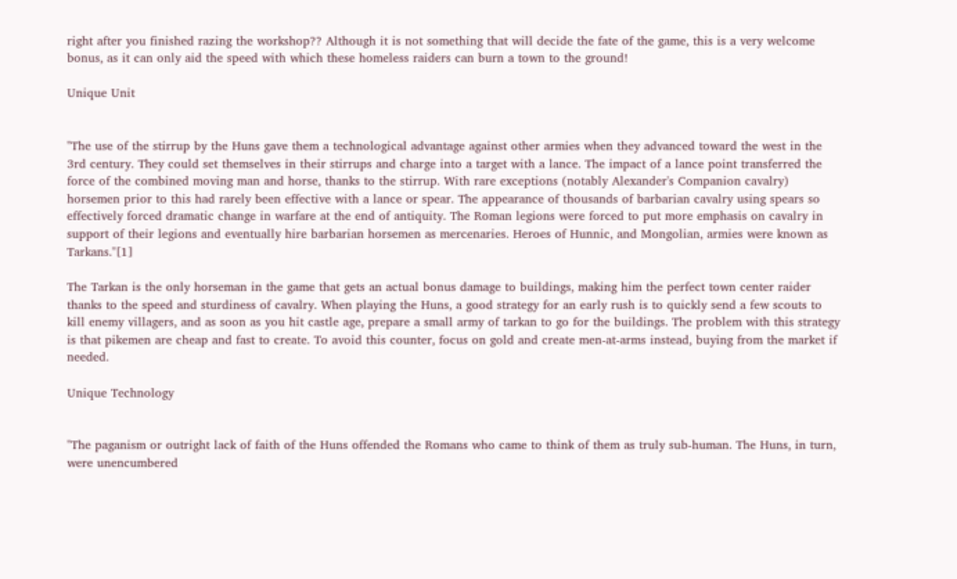right after you finished razing the workshop?? Although it is not something that will decide the fate of the game, this is a very welcome bonus, as it can only aid the speed with which these homeless raiders can burn a town to the ground!

Unique Unit


"The use of the stirrup by the Huns gave them a technological advantage against other armies when they advanced toward the west in the 3rd century. They could set themselves in their stirrups and charge into a target with a lance. The impact of a lance point transferred the force of the combined moving man and horse, thanks to the stirrup. With rare exceptions (notably Alexander's Companion cavalry) horsemen prior to this had rarely been effective with a lance or spear. The appearance of thousands of barbarian cavalry using spears so effectively forced dramatic change in warfare at the end of antiquity. The Roman legions were forced to put more emphasis on cavalry in support of their legions and eventually hire barbarian horsemen as mercenaries. Heroes of Hunnic, and Mongolian, armies were known as Tarkans."[1]

The Tarkan is the only horseman in the game that gets an actual bonus damage to buildings, making him the perfect town center raider thanks to the speed and sturdiness of cavalry. When playing the Huns, a good strategy for an early rush is to quickly send a few scouts to kill enemy villagers, and as soon as you hit castle age, prepare a small army of tarkan to go for the buildings. The problem with this strategy is that pikemen are cheap and fast to create. To avoid this counter, focus on gold and create men-at-arms instead, buying from the market if needed.

Unique Technology


"The paganism or outright lack of faith of the Huns offended the Romans who came to think of them as truly sub-human. The Huns, in turn, were unencumbered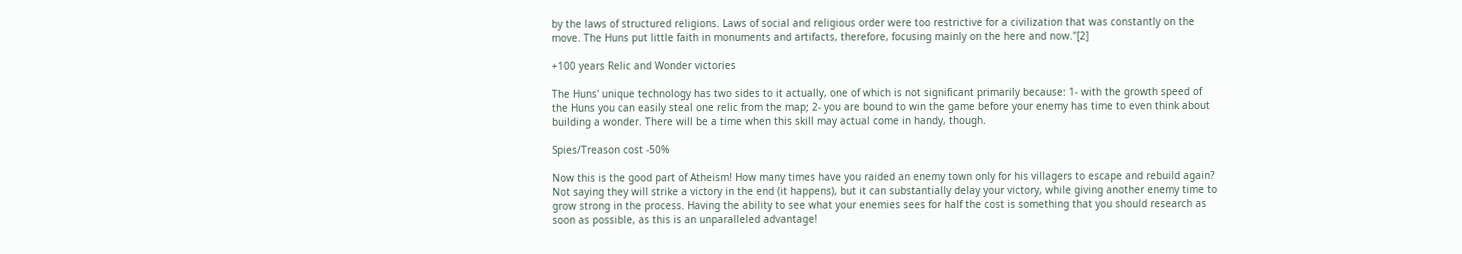by the laws of structured religions. Laws of social and religious order were too restrictive for a civilization that was constantly on the move. The Huns put little faith in monuments and artifacts, therefore, focusing mainly on the here and now."[2]

+100 years Relic and Wonder victories

The Huns' unique technology has two sides to it actually, one of which is not significant primarily because: 1- with the growth speed of the Huns you can easily steal one relic from the map; 2- you are bound to win the game before your enemy has time to even think about building a wonder. There will be a time when this skill may actual come in handy, though.

Spies/Treason cost -50%

Now this is the good part of Atheism! How many times have you raided an enemy town only for his villagers to escape and rebuild again? Not saying they will strike a victory in the end (it happens), but it can substantially delay your victory, while giving another enemy time to grow strong in the process. Having the ability to see what your enemies sees for half the cost is something that you should research as soon as possible, as this is an unparalleled advantage!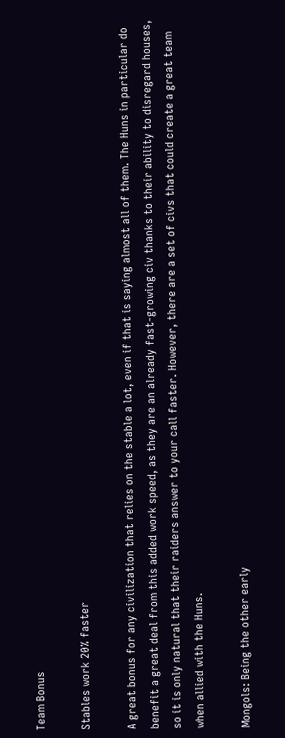Team Bonus

Stables work 20% faster

A great bonus for any civilization that relies on the stable a lot, even if that is saying almost all of them. The Huns in particular do benefit a great deal from this added work speed, as they are an already fast-growing civ thanks to their ability to disregard houses, so it is only natural that their raiders answer to your call faster. However, there are a set of civs that could create a great team when allied with the Huns.

Mongols: Being the other early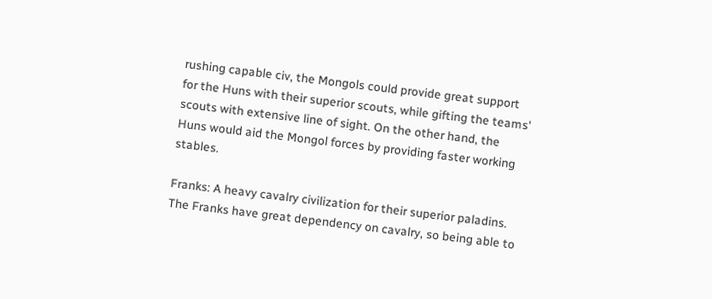rushing capable civ, the Mongols could provide great support for the Huns with their superior scouts, while gifting the teams' scouts with extensive line of sight. On the other hand, the Huns would aid the Mongol forces by providing faster working stables.

Franks: A heavy cavalry civilization for their superior paladins. The Franks have great dependency on cavalry, so being able to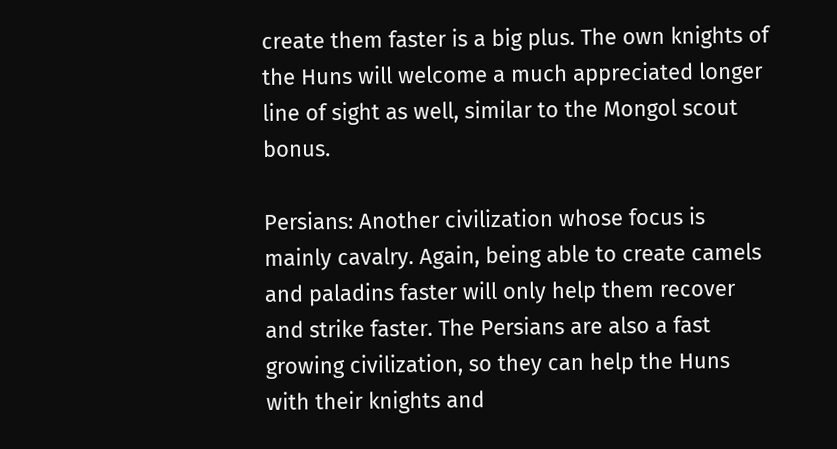create them faster is a big plus. The own knights of the Huns will welcome a much appreciated longer line of sight as well, similar to the Mongol scout bonus.

Persians: Another civilization whose focus is mainly cavalry. Again, being able to create camels and paladins faster will only help them recover and strike faster. The Persians are also a fast growing civilization, so they can help the Huns with their knights and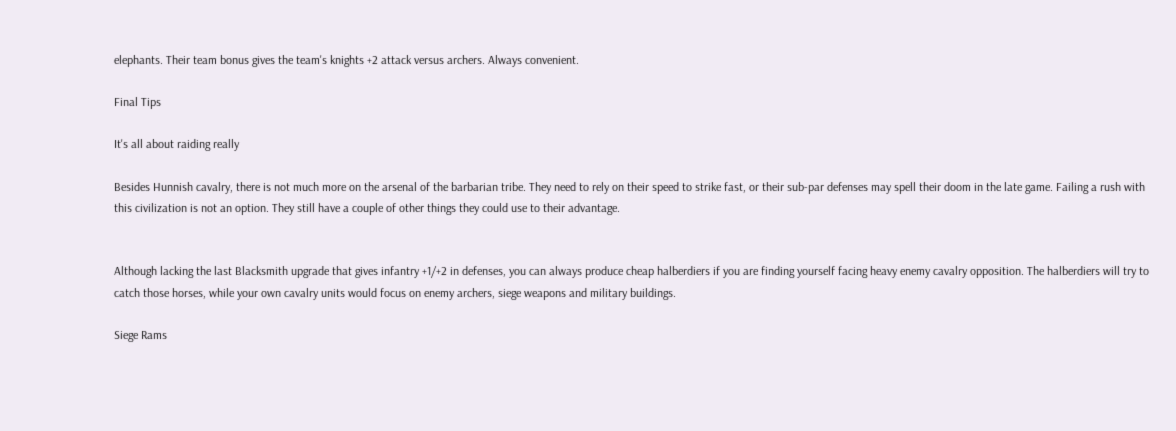elephants. Their team bonus gives the team's knights +2 attack versus archers. Always convenient.

Final Tips

It's all about raiding really

Besides Hunnish cavalry, there is not much more on the arsenal of the barbarian tribe. They need to rely on their speed to strike fast, or their sub-par defenses may spell their doom in the late game. Failing a rush with this civilization is not an option. They still have a couple of other things they could use to their advantage.


Although lacking the last Blacksmith upgrade that gives infantry +1/+2 in defenses, you can always produce cheap halberdiers if you are finding yourself facing heavy enemy cavalry opposition. The halberdiers will try to catch those horses, while your own cavalry units would focus on enemy archers, siege weapons and military buildings.

Siege Rams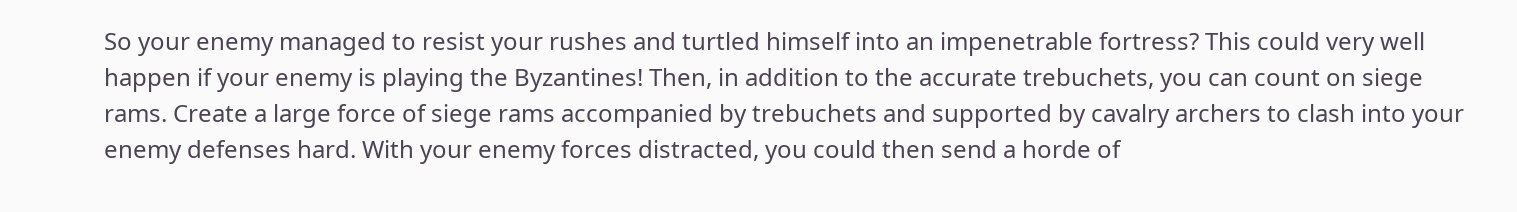So your enemy managed to resist your rushes and turtled himself into an impenetrable fortress? This could very well happen if your enemy is playing the Byzantines! Then, in addition to the accurate trebuchets, you can count on siege rams. Create a large force of siege rams accompanied by trebuchets and supported by cavalry archers to clash into your enemy defenses hard. With your enemy forces distracted, you could then send a horde of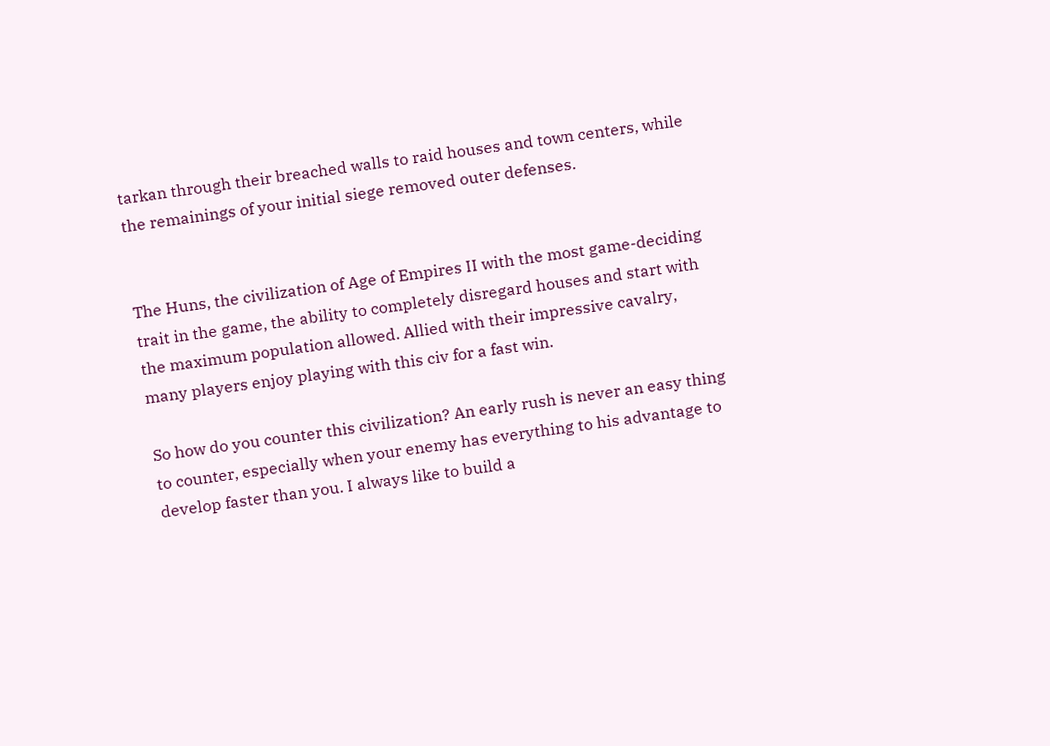tarkan through their breached walls to raid houses and town centers, while the remainings of your initial siege removed outer defenses.


The Huns, the civilization of Age of Empires II with the most game-deciding trait in the game, the ability to completely disregard houses and start with the maximum population allowed. Allied with their impressive cavalry, many players enjoy playing with this civ for a fast win.

So how do you counter this civilization? An early rush is never an easy thing to counter, especially when your enemy has everything to his advantage to develop faster than you. I always like to build a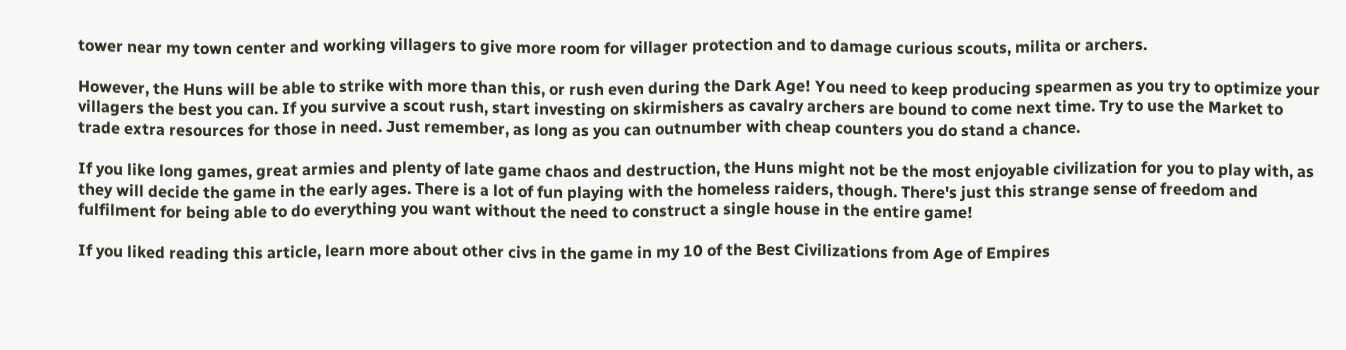tower near my town center and working villagers to give more room for villager protection and to damage curious scouts, milita or archers.

However, the Huns will be able to strike with more than this, or rush even during the Dark Age! You need to keep producing spearmen as you try to optimize your villagers the best you can. If you survive a scout rush, start investing on skirmishers as cavalry archers are bound to come next time. Try to use the Market to trade extra resources for those in need. Just remember, as long as you can outnumber with cheap counters you do stand a chance.

If you like long games, great armies and plenty of late game chaos and destruction, the Huns might not be the most enjoyable civilization for you to play with, as they will decide the game in the early ages. There is a lot of fun playing with the homeless raiders, though. There's just this strange sense of freedom and fulfilment for being able to do everything you want without the need to construct a single house in the entire game!

If you liked reading this article, learn more about other civs in the game in my 10 of the Best Civilizations from Age of Empires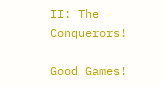II: The Conquerors!

Good Games!